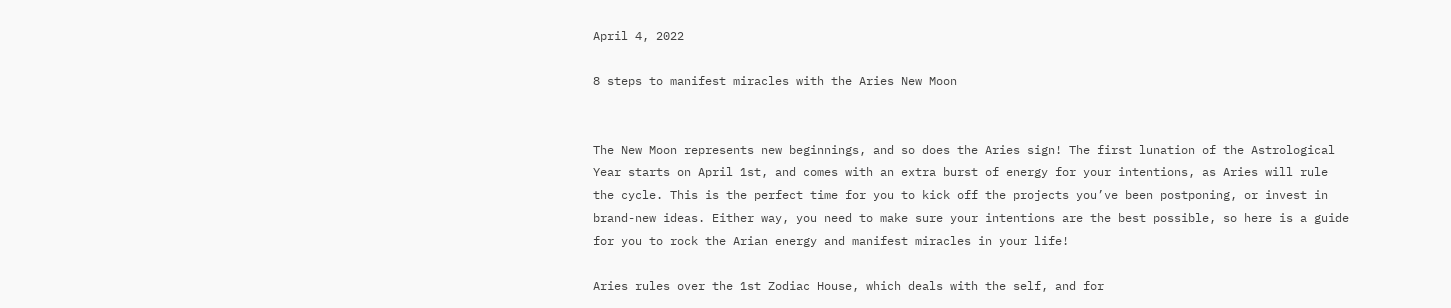April 4, 2022

8 steps to manifest miracles with the Aries New Moon


The New Moon represents new beginnings, and so does the Aries sign! The first lunation of the Astrological Year starts on April 1st, and comes with an extra burst of energy for your intentions, as Aries will rule the cycle. This is the perfect time for you to kick off the projects you’ve been postponing, or invest in brand-new ideas. Either way, you need to make sure your intentions are the best possible, so here is a guide for you to rock the Arian energy and manifest miracles in your life!

Aries rules over the 1st Zodiac House, which deals with the self, and for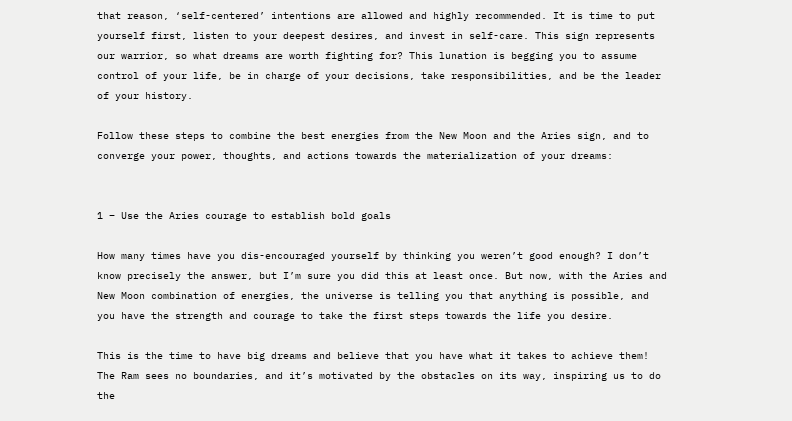that reason, ‘self-centered’ intentions are allowed and highly recommended. It is time to put yourself first, listen to your deepest desires, and invest in self-care. This sign represents our warrior, so what dreams are worth fighting for? This lunation is begging you to assume control of your life, be in charge of your decisions, take responsibilities, and be the leader of your history.

Follow these steps to combine the best energies from the New Moon and the Aries sign, and to converge your power, thoughts, and actions towards the materialization of your dreams:


1 – Use the Aries courage to establish bold goals

How many times have you dis-encouraged yourself by thinking you weren’t good enough? I don’t know precisely the answer, but I’m sure you did this at least once. But now, with the Aries and New Moon combination of energies, the universe is telling you that anything is possible, and you have the strength and courage to take the first steps towards the life you desire.

This is the time to have big dreams and believe that you have what it takes to achieve them! The Ram sees no boundaries, and it’s motivated by the obstacles on its way, inspiring us to do the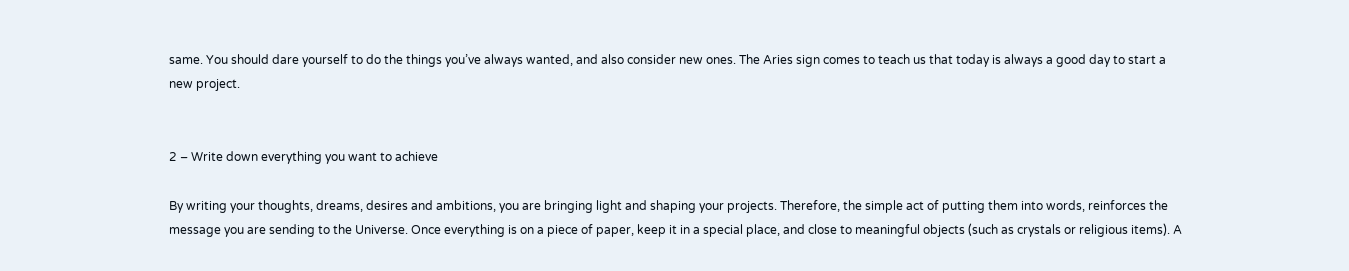same. You should dare yourself to do the things you’ve always wanted, and also consider new ones. The Aries sign comes to teach us that today is always a good day to start a new project.


2 – Write down everything you want to achieve

By writing your thoughts, dreams, desires and ambitions, you are bringing light and shaping your projects. Therefore, the simple act of putting them into words, reinforces the message you are sending to the Universe. Once everything is on a piece of paper, keep it in a special place, and close to meaningful objects (such as crystals or religious items). A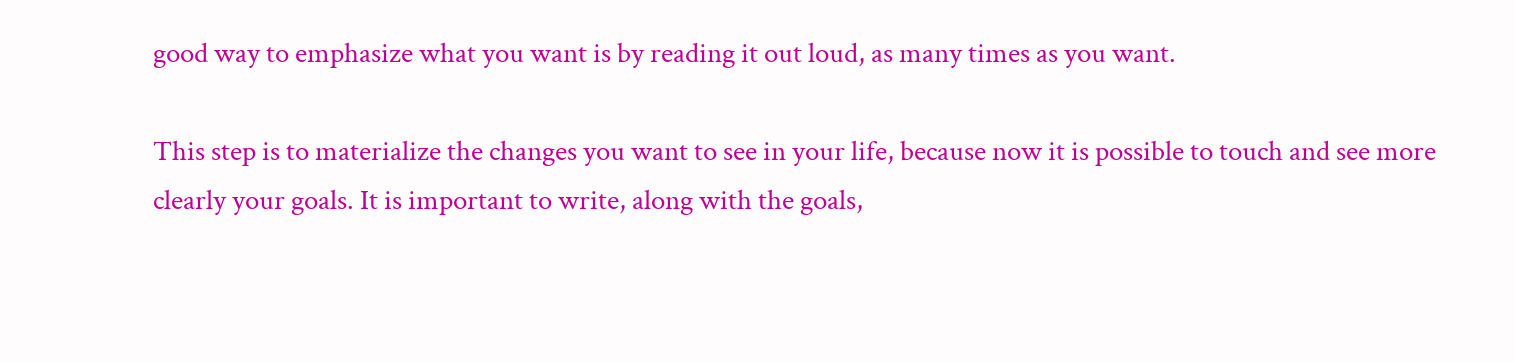good way to emphasize what you want is by reading it out loud, as many times as you want.

This step is to materialize the changes you want to see in your life, because now it is possible to touch and see more clearly your goals. It is important to write, along with the goals,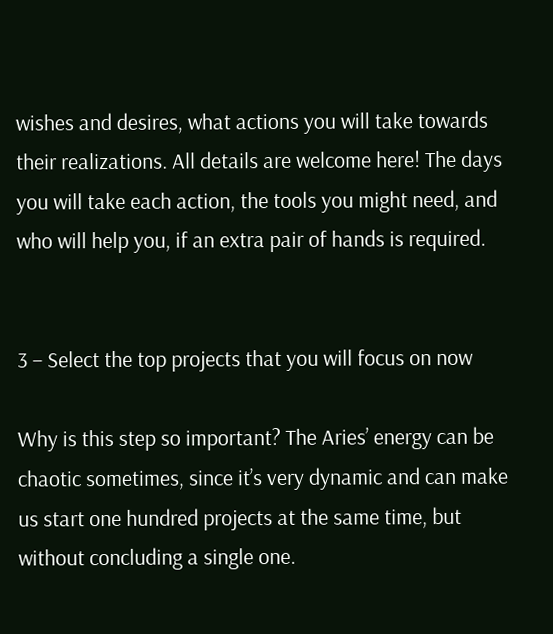wishes and desires, what actions you will take towards their realizations. All details are welcome here! The days you will take each action, the tools you might need, and who will help you, if an extra pair of hands is required.


3 – Select the top projects that you will focus on now

Why is this step so important? The Aries’ energy can be chaotic sometimes, since it’s very dynamic and can make us start one hundred projects at the same time, but without concluding a single one.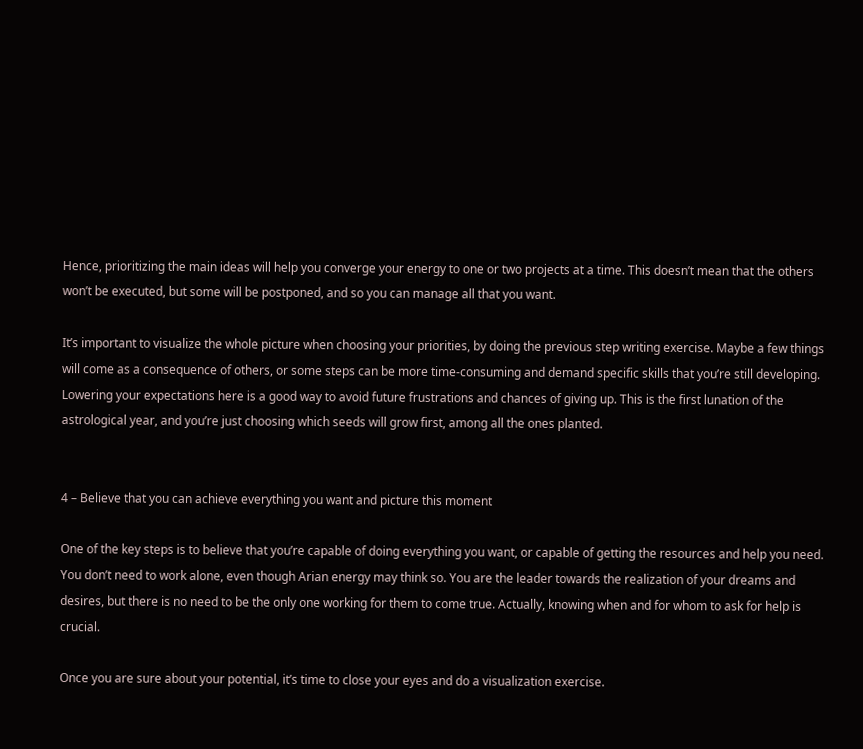Hence, prioritizing the main ideas will help you converge your energy to one or two projects at a time. This doesn’t mean that the others won’t be executed, but some will be postponed, and so you can manage all that you want.

It’s important to visualize the whole picture when choosing your priorities, by doing the previous step writing exercise. Maybe a few things will come as a consequence of others, or some steps can be more time-consuming and demand specific skills that you’re still developing. Lowering your expectations here is a good way to avoid future frustrations and chances of giving up. This is the first lunation of the astrological year, and you’re just choosing which seeds will grow first, among all the ones planted.


4 – Believe that you can achieve everything you want and picture this moment

One of the key steps is to believe that you’re capable of doing everything you want, or capable of getting the resources and help you need. You don’t need to work alone, even though Arian energy may think so. You are the leader towards the realization of your dreams and desires, but there is no need to be the only one working for them to come true. Actually, knowing when and for whom to ask for help is crucial.

Once you are sure about your potential, it’s time to close your eyes and do a visualization exercise.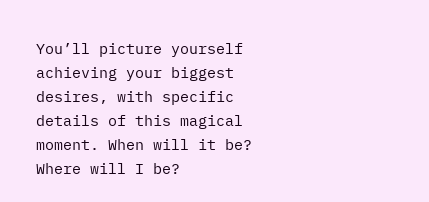You’ll picture yourself achieving your biggest desires, with specific details of this magical moment. When will it be? Where will I be?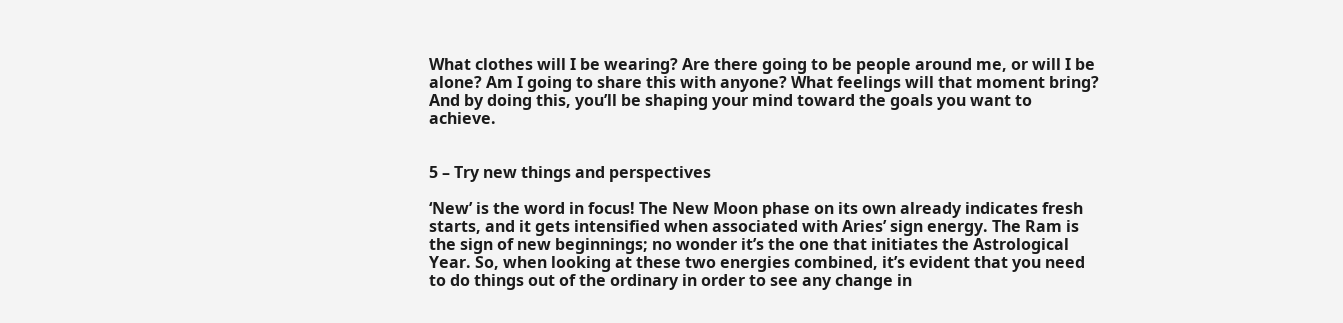What clothes will I be wearing? Are there going to be people around me, or will I be alone? Am I going to share this with anyone? What feelings will that moment bring? And by doing this, you’ll be shaping your mind toward the goals you want to achieve.


5 – Try new things and perspectives

‘New’ is the word in focus! The New Moon phase on its own already indicates fresh starts, and it gets intensified when associated with Aries’ sign energy. The Ram is the sign of new beginnings; no wonder it’s the one that initiates the Astrological Year. So, when looking at these two energies combined, it’s evident that you need to do things out of the ordinary in order to see any change in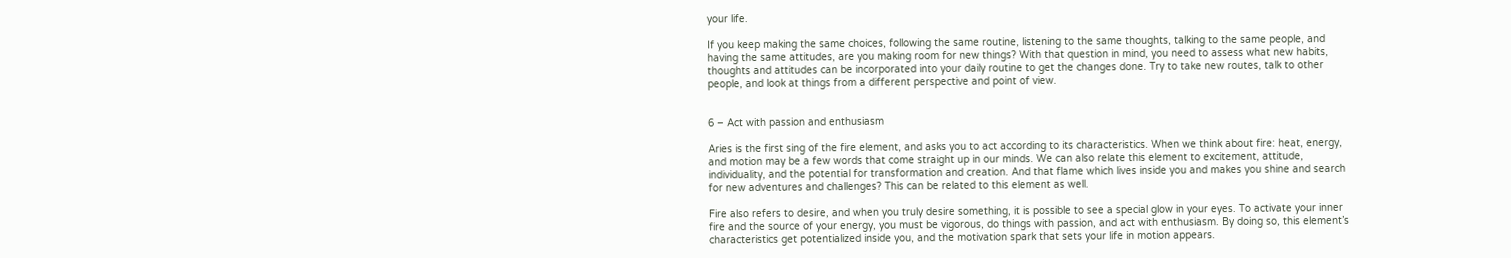your life.

If you keep making the same choices, following the same routine, listening to the same thoughts, talking to the same people, and having the same attitudes, are you making room for new things? With that question in mind, you need to assess what new habits, thoughts and attitudes can be incorporated into your daily routine to get the changes done. Try to take new routes, talk to other people, and look at things from a different perspective and point of view.


6 – Act with passion and enthusiasm

Aries is the first sing of the fire element, and asks you to act according to its characteristics. When we think about fire: heat, energy, and motion may be a few words that come straight up in our minds. We can also relate this element to excitement, attitude, individuality, and the potential for transformation and creation. And that flame which lives inside you and makes you shine and search for new adventures and challenges? This can be related to this element as well.

Fire also refers to desire, and when you truly desire something, it is possible to see a special glow in your eyes. To activate your inner fire and the source of your energy, you must be vigorous, do things with passion, and act with enthusiasm. By doing so, this element’s characteristics get potentialized inside you, and the motivation spark that sets your life in motion appears.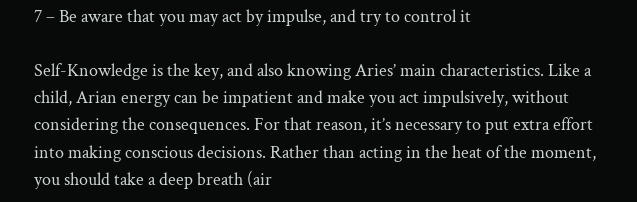7 – Be aware that you may act by impulse, and try to control it

Self-Knowledge is the key, and also knowing Aries’ main characteristics. Like a child, Arian energy can be impatient and make you act impulsively, without considering the consequences. For that reason, it’s necessary to put extra effort into making conscious decisions. Rather than acting in the heat of the moment, you should take a deep breath (air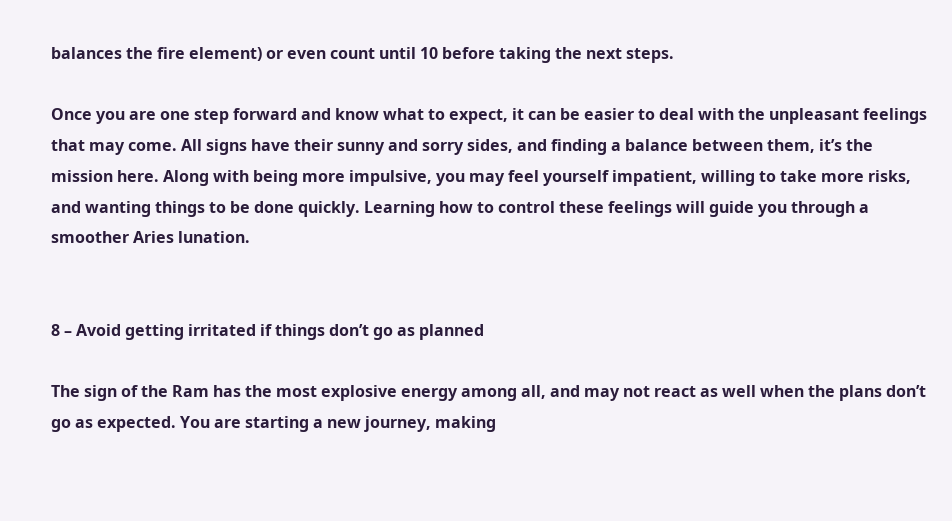balances the fire element) or even count until 10 before taking the next steps.

Once you are one step forward and know what to expect, it can be easier to deal with the unpleasant feelings that may come. All signs have their sunny and sorry sides, and finding a balance between them, it’s the mission here. Along with being more impulsive, you may feel yourself impatient, willing to take more risks, and wanting things to be done quickly. Learning how to control these feelings will guide you through a smoother Aries lunation.


8 – Avoid getting irritated if things don’t go as planned

The sign of the Ram has the most explosive energy among all, and may not react as well when the plans don’t go as expected. You are starting a new journey, making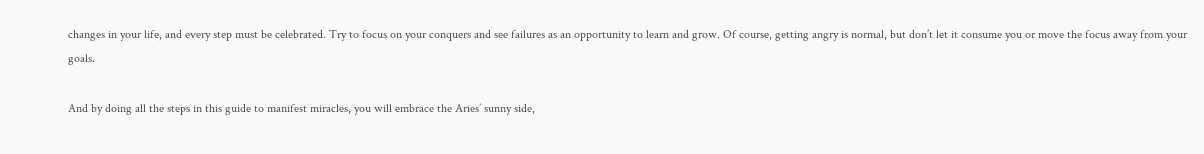changes in your life, and every step must be celebrated. Try to focus on your conquers and see failures as an opportunity to learn and grow. Of course, getting angry is normal, but don’t let it consume you or move the focus away from your goals.

And by doing all the steps in this guide to manifest miracles, you will embrace the Aries’ sunny side,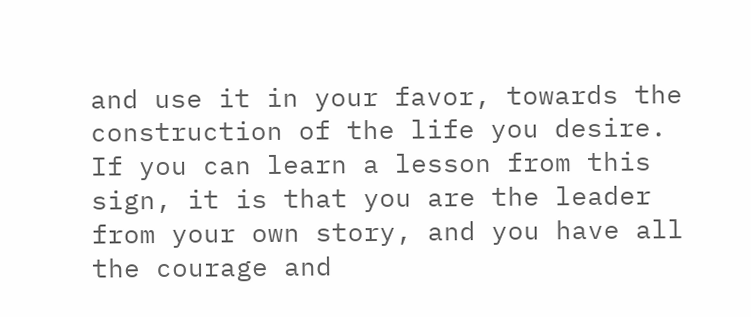and use it in your favor, towards the construction of the life you desire. If you can learn a lesson from this sign, it is that you are the leader from your own story, and you have all the courage and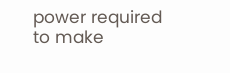power required to make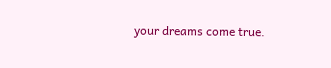your dreams come true.